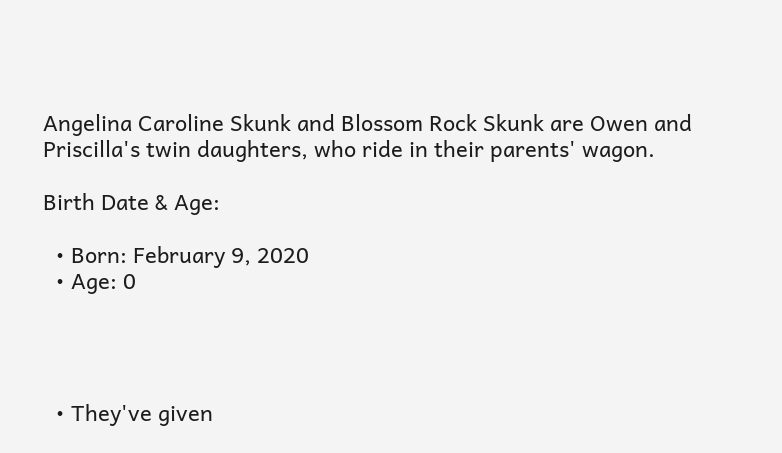Angelina Caroline Skunk and Blossom Rock Skunk are Owen and Priscilla's twin daughters, who ride in their parents' wagon.

Birth Date & Age:

  • Born: February 9, 2020
  • Age: 0




  • They've given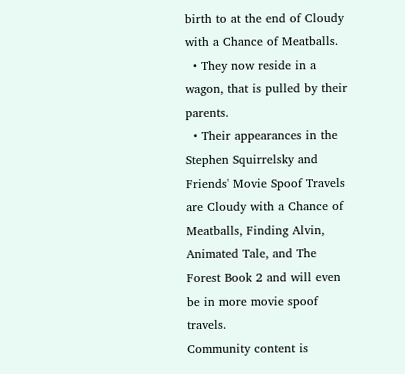birth to at the end of Cloudy with a Chance of Meatballs.
  • They now reside in a wagon, that is pulled by their parents.
  • Their appearances in the Stephen Squirrelsky and Friends' Movie Spoof Travels are Cloudy with a Chance of Meatballs, Finding Alvin, Animated Tale, and The Forest Book 2 and will even be in more movie spoof travels.
Community content is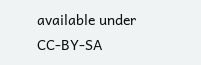available under CC-BY-SA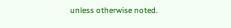unless otherwise noted.